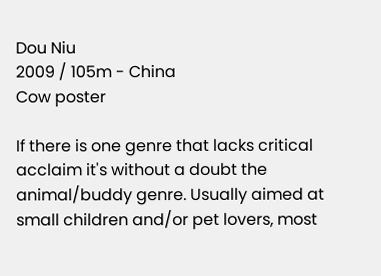Dou Niu
2009 / 105m - China
Cow poster

If there is one genre that lacks critical acclaim it's without a doubt the animal/buddy genre. Usually aimed at small children and/or pet lovers, most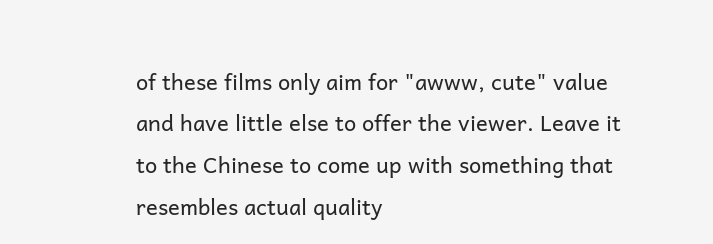of these films only aim for "awww, cute" value and have little else to offer the viewer. Leave it to the Chinese to come up with something that resembles actual quality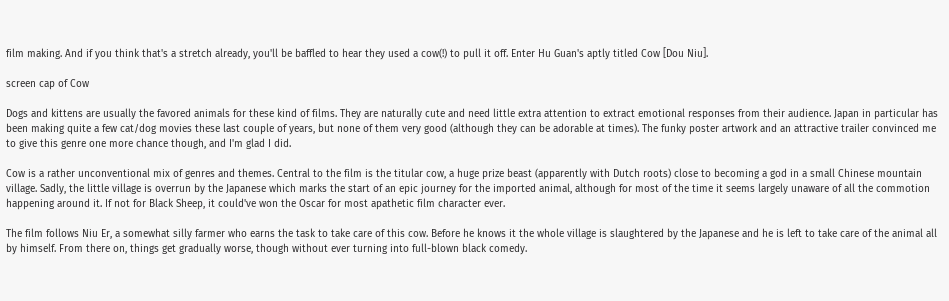film making. And if you think that's a stretch already, you'll be baffled to hear they used a cow(!) to pull it off. Enter Hu Guan's aptly titled Cow [Dou Niu].

screen cap of Cow

Dogs and kittens are usually the favored animals for these kind of films. They are naturally cute and need little extra attention to extract emotional responses from their audience. Japan in particular has been making quite a few cat/dog movies these last couple of years, but none of them very good (although they can be adorable at times). The funky poster artwork and an attractive trailer convinced me to give this genre one more chance though, and I'm glad I did.

Cow is a rather unconventional mix of genres and themes. Central to the film is the titular cow, a huge prize beast (apparently with Dutch roots) close to becoming a god in a small Chinese mountain village. Sadly, the little village is overrun by the Japanese which marks the start of an epic journey for the imported animal, although for most of the time it seems largely unaware of all the commotion happening around it. If not for Black Sheep, it could've won the Oscar for most apathetic film character ever.

The film follows Niu Er, a somewhat silly farmer who earns the task to take care of this cow. Before he knows it the whole village is slaughtered by the Japanese and he is left to take care of the animal all by himself. From there on, things get gradually worse, though without ever turning into full-blown black comedy.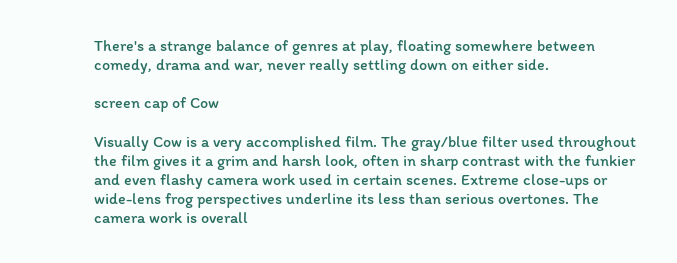There's a strange balance of genres at play, floating somewhere between comedy, drama and war, never really settling down on either side.

screen cap of Cow

Visually Cow is a very accomplished film. The gray/blue filter used throughout the film gives it a grim and harsh look, often in sharp contrast with the funkier and even flashy camera work used in certain scenes. Extreme close-ups or wide-lens frog perspectives underline its less than serious overtones. The camera work is overall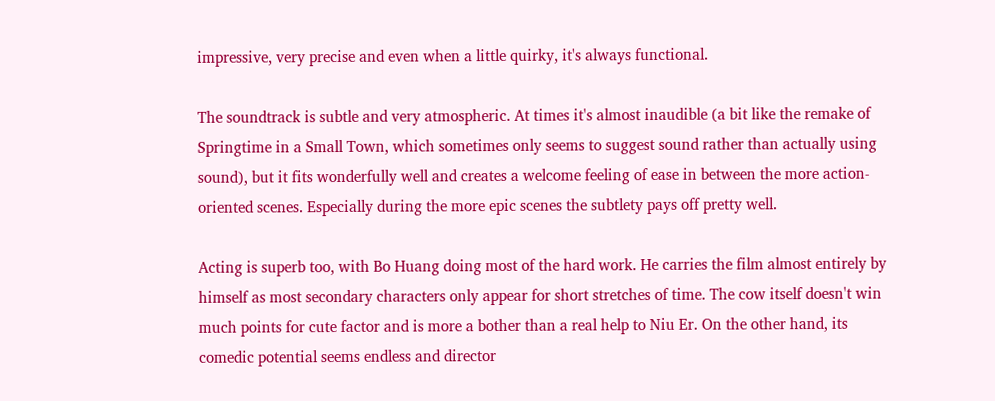impressive, very precise and even when a little quirky, it's always functional.

The soundtrack is subtle and very atmospheric. At times it's almost inaudible (a bit like the remake of Springtime in a Small Town, which sometimes only seems to suggest sound rather than actually using sound), but it fits wonderfully well and creates a welcome feeling of ease in between the more action-oriented scenes. Especially during the more epic scenes the subtlety pays off pretty well.

Acting is superb too, with Bo Huang doing most of the hard work. He carries the film almost entirely by himself as most secondary characters only appear for short stretches of time. The cow itself doesn't win much points for cute factor and is more a bother than a real help to Niu Er. On the other hand, its comedic potential seems endless and director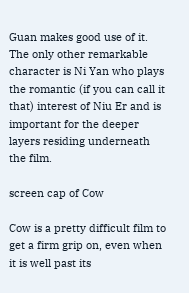Guan makes good use of it. The only other remarkable character is Ni Yan who plays the romantic (if you can call it that) interest of Niu Er and is important for the deeper layers residing underneath the film.

screen cap of Cow

Cow is a pretty difficult film to get a firm grip on, even when it is well past its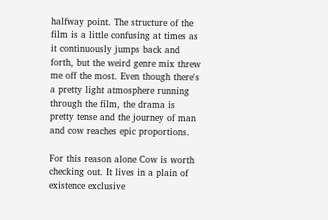halfway point. The structure of the film is a little confusing at times as it continuously jumps back and forth, but the weird genre mix threw me off the most. Even though there's a pretty light atmosphere running through the film, the drama is pretty tense and the journey of man and cow reaches epic proportions.

For this reason alone Cow is worth checking out. It lives in a plain of existence exclusive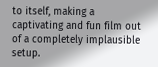to itself, making a captivating and fun film out of a completely implausible setup.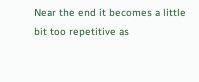Near the end it becomes a little bit too repetitive as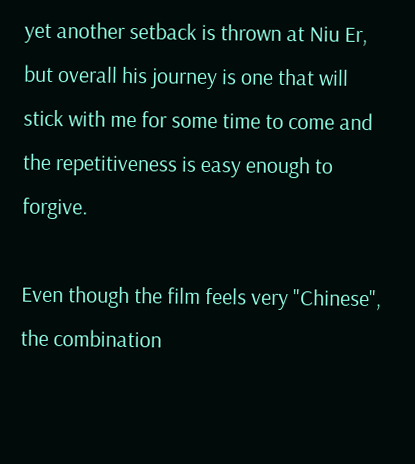yet another setback is thrown at Niu Er, but overall his journey is one that will stick with me for some time to come and the repetitiveness is easy enough to forgive.

Even though the film feels very "Chinese", the combination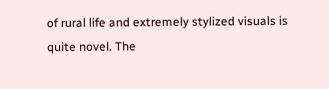of rural life and extremely stylized visuals is quite novel. The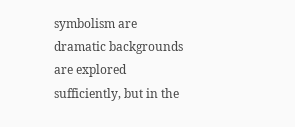symbolism are dramatic backgrounds are explored sufficiently, but in the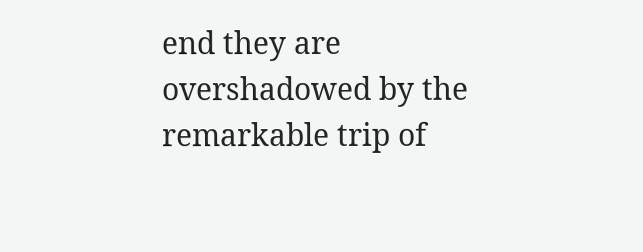end they are overshadowed by the remarkable trip of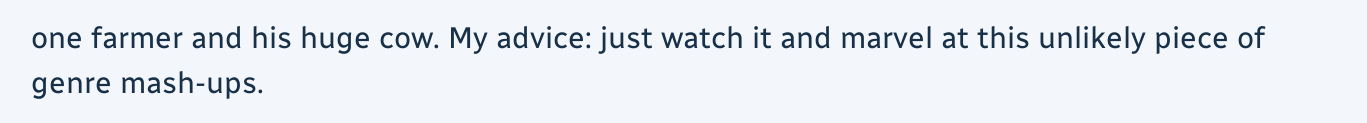one farmer and his huge cow. My advice: just watch it and marvel at this unlikely piece of genre mash-ups.